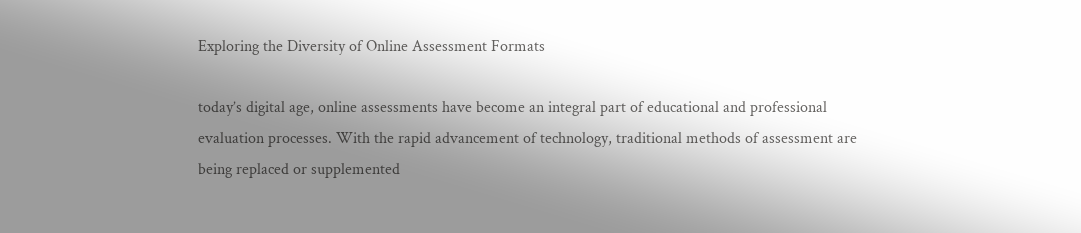Exploring the Diversity of Online Assessment Formats

today’s digital age, online assessments have become an integral part of educational and professional evaluation processes. With the rapid advancement of technology, traditional methods of assessment are being replaced or supplemented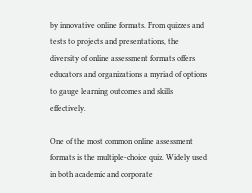by innovative online formats. From quizzes and tests to projects and presentations, the diversity of online assessment formats offers educators and organizations a myriad of options to gauge learning outcomes and skills effectively.

One of the most common online assessment formats is the multiple-choice quiz. Widely used in both academic and corporate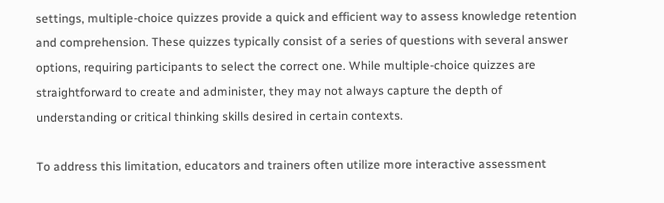settings, multiple-choice quizzes provide a quick and efficient way to assess knowledge retention and comprehension. These quizzes typically consist of a series of questions with several answer options, requiring participants to select the correct one. While multiple-choice quizzes are straightforward to create and administer, they may not always capture the depth of understanding or critical thinking skills desired in certain contexts.

To address this limitation, educators and trainers often utilize more interactive assessment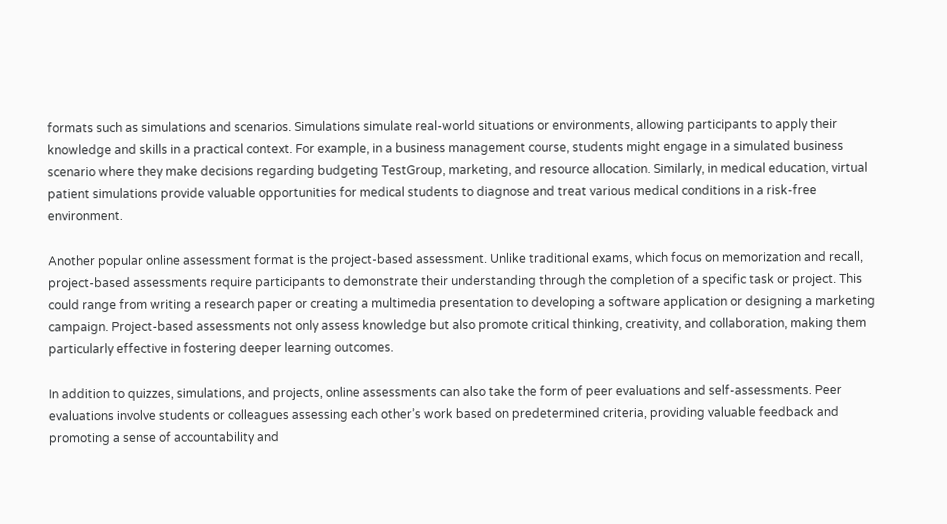formats such as simulations and scenarios. Simulations simulate real-world situations or environments, allowing participants to apply their knowledge and skills in a practical context. For example, in a business management course, students might engage in a simulated business scenario where they make decisions regarding budgeting TestGroup, marketing, and resource allocation. Similarly, in medical education, virtual patient simulations provide valuable opportunities for medical students to diagnose and treat various medical conditions in a risk-free environment.

Another popular online assessment format is the project-based assessment. Unlike traditional exams, which focus on memorization and recall, project-based assessments require participants to demonstrate their understanding through the completion of a specific task or project. This could range from writing a research paper or creating a multimedia presentation to developing a software application or designing a marketing campaign. Project-based assessments not only assess knowledge but also promote critical thinking, creativity, and collaboration, making them particularly effective in fostering deeper learning outcomes.

In addition to quizzes, simulations, and projects, online assessments can also take the form of peer evaluations and self-assessments. Peer evaluations involve students or colleagues assessing each other’s work based on predetermined criteria, providing valuable feedback and promoting a sense of accountability and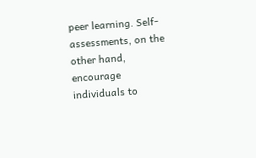peer learning. Self-assessments, on the other hand, encourage individuals to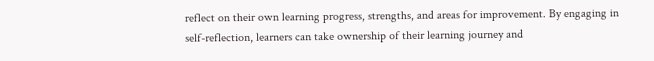reflect on their own learning progress, strengths, and areas for improvement. By engaging in self-reflection, learners can take ownership of their learning journey and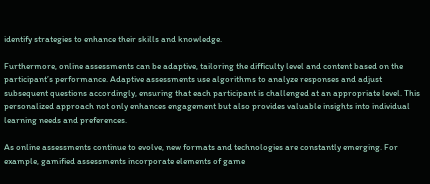identify strategies to enhance their skills and knowledge.

Furthermore, online assessments can be adaptive, tailoring the difficulty level and content based on the participant’s performance. Adaptive assessments use algorithms to analyze responses and adjust subsequent questions accordingly, ensuring that each participant is challenged at an appropriate level. This personalized approach not only enhances engagement but also provides valuable insights into individual learning needs and preferences.

As online assessments continue to evolve, new formats and technologies are constantly emerging. For example, gamified assessments incorporate elements of game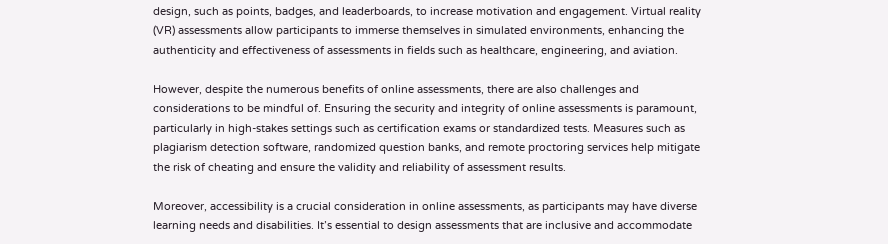design, such as points, badges, and leaderboards, to increase motivation and engagement. Virtual reality (VR) assessments allow participants to immerse themselves in simulated environments, enhancing the authenticity and effectiveness of assessments in fields such as healthcare, engineering, and aviation.

However, despite the numerous benefits of online assessments, there are also challenges and considerations to be mindful of. Ensuring the security and integrity of online assessments is paramount, particularly in high-stakes settings such as certification exams or standardized tests. Measures such as plagiarism detection software, randomized question banks, and remote proctoring services help mitigate the risk of cheating and ensure the validity and reliability of assessment results.

Moreover, accessibility is a crucial consideration in online assessments, as participants may have diverse learning needs and disabilities. It’s essential to design assessments that are inclusive and accommodate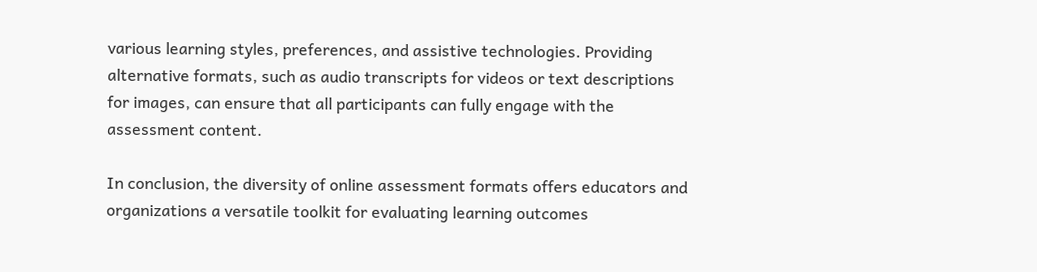various learning styles, preferences, and assistive technologies. Providing alternative formats, such as audio transcripts for videos or text descriptions for images, can ensure that all participants can fully engage with the assessment content.

In conclusion, the diversity of online assessment formats offers educators and organizations a versatile toolkit for evaluating learning outcomes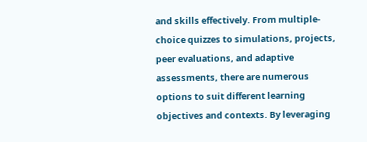and skills effectively. From multiple-choice quizzes to simulations, projects, peer evaluations, and adaptive assessments, there are numerous options to suit different learning objectives and contexts. By leveraging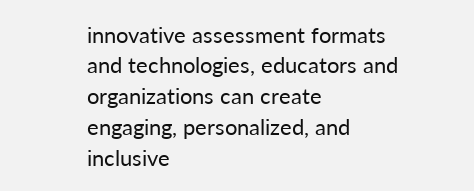innovative assessment formats and technologies, educators and organizations can create engaging, personalized, and inclusive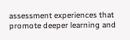assessment experiences that promote deeper learning and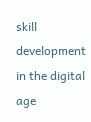skill development in the digital age